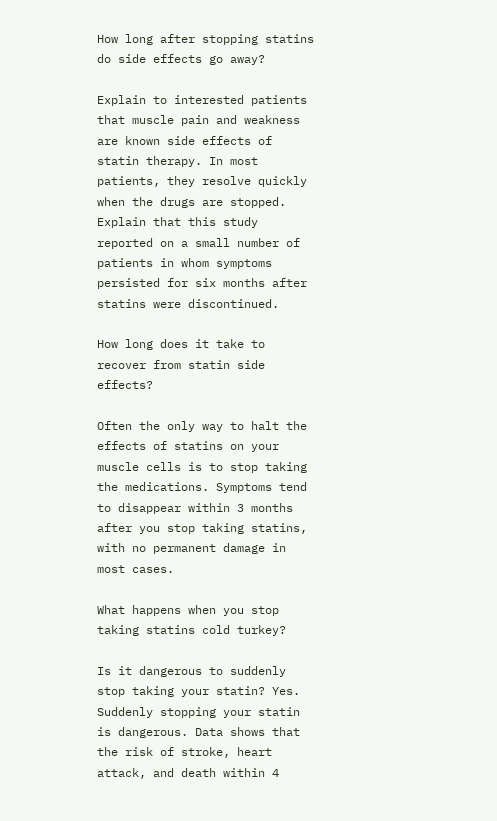How long after stopping statins do side effects go away?

Explain to interested patients that muscle pain and weakness are known side effects of statin therapy. In most patients, they resolve quickly when the drugs are stopped. Explain that this study reported on a small number of patients in whom symptoms persisted for six months after statins were discontinued.

How long does it take to recover from statin side effects?

Often the only way to halt the effects of statins on your muscle cells is to stop taking the medications. Symptoms tend to disappear within 3 months after you stop taking statins, with no permanent damage in most cases.

What happens when you stop taking statins cold turkey?

Is it dangerous to suddenly stop taking your statin? Yes. Suddenly stopping your statin is dangerous. Data shows that the risk of stroke, heart attack, and death within 4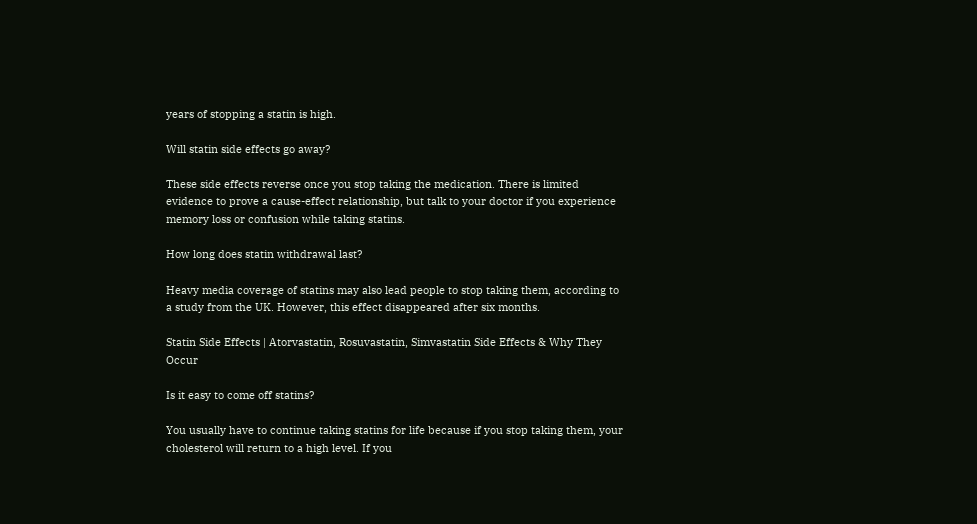years of stopping a statin is high.

Will statin side effects go away?

These side effects reverse once you stop taking the medication. There is limited evidence to prove a cause-effect relationship, but talk to your doctor if you experience memory loss or confusion while taking statins.

How long does statin withdrawal last?

Heavy media coverage of statins may also lead people to stop taking them, according to a study from the UK. However, this effect disappeared after six months.

Statin Side Effects | Atorvastatin, Rosuvastatin, Simvastatin Side Effects & Why They Occur

Is it easy to come off statins?

You usually have to continue taking statins for life because if you stop taking them, your cholesterol will return to a high level. If you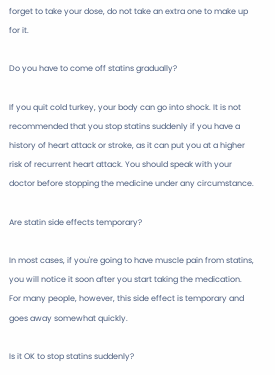forget to take your dose, do not take an extra one to make up for it.

Do you have to come off statins gradually?

If you quit cold turkey, your body can go into shock. It is not recommended that you stop statins suddenly if you have a history of heart attack or stroke, as it can put you at a higher risk of recurrent heart attack. You should speak with your doctor before stopping the medicine under any circumstance.

Are statin side effects temporary?

In most cases, if you're going to have muscle pain from statins, you will notice it soon after you start taking the medication. For many people, however, this side effect is temporary and goes away somewhat quickly.

Is it OK to stop statins suddenly?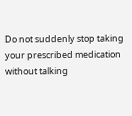Do not suddenly stop taking your prescribed medication without talking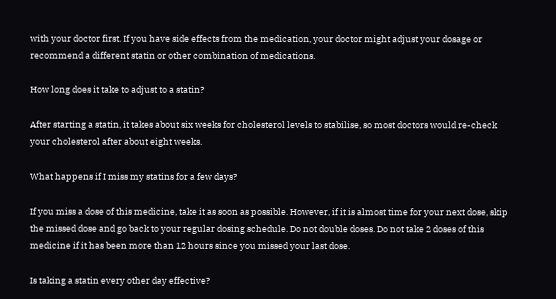with your doctor first. If you have side effects from the medication, your doctor might adjust your dosage or recommend a different statin or other combination of medications.

How long does it take to adjust to a statin?

After starting a statin, it takes about six weeks for cholesterol levels to stabilise, so most doctors would re-check your cholesterol after about eight weeks.

What happens if I miss my statins for a few days?

If you miss a dose of this medicine, take it as soon as possible. However, if it is almost time for your next dose, skip the missed dose and go back to your regular dosing schedule. Do not double doses. Do not take 2 doses of this medicine if it has been more than 12 hours since you missed your last dose.

Is taking a statin every other day effective?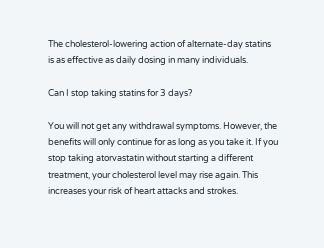The cholesterol-lowering action of alternate-day statins is as effective as daily dosing in many individuals.

Can I stop taking statins for 3 days?

You will not get any withdrawal symptoms. However, the benefits will only continue for as long as you take it. If you stop taking atorvastatin without starting a different treatment, your cholesterol level may rise again. This increases your risk of heart attacks and strokes.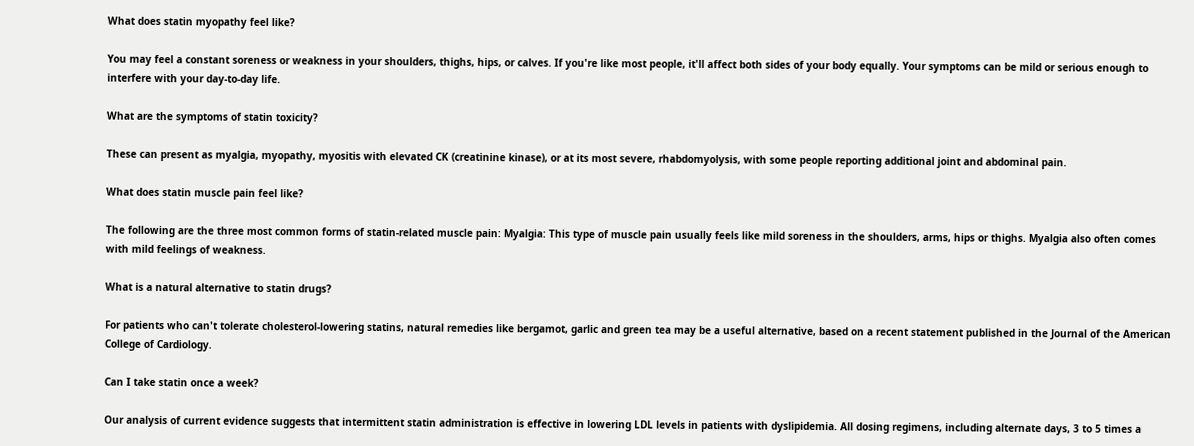What does statin myopathy feel like?

You may feel a constant soreness or weakness in your shoulders, thighs, hips, or calves. If you're like most people, it'll affect both sides of your body equally. Your symptoms can be mild or serious enough to interfere with your day-to-day life.

What are the symptoms of statin toxicity?

These can present as myalgia, myopathy, myositis with elevated CK (creatinine kinase), or at its most severe, rhabdomyolysis, with some people reporting additional joint and abdominal pain.

What does statin muscle pain feel like?

The following are the three most common forms of statin-related muscle pain: Myalgia: This type of muscle pain usually feels like mild soreness in the shoulders, arms, hips or thighs. Myalgia also often comes with mild feelings of weakness.

What is a natural alternative to statin drugs?

For patients who can't tolerate cholesterol-lowering statins, natural remedies like bergamot, garlic and green tea may be a useful alternative, based on a recent statement published in the Journal of the American College of Cardiology.

Can I take statin once a week?

Our analysis of current evidence suggests that intermittent statin administration is effective in lowering LDL levels in patients with dyslipidemia. All dosing regimens, including alternate days, 3 to 5 times a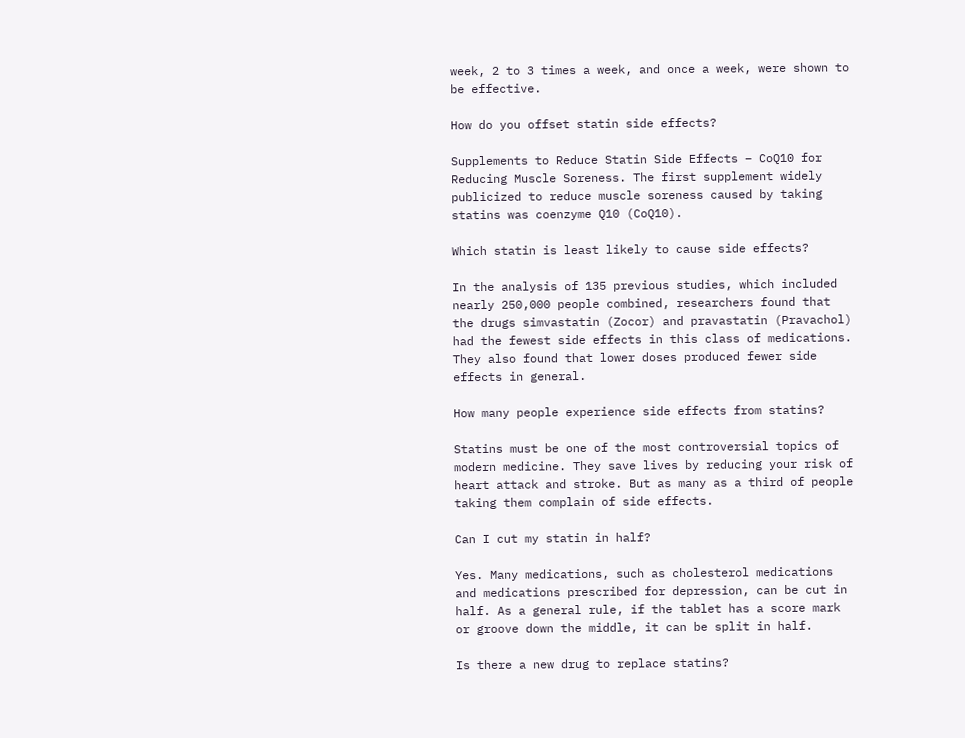week, 2 to 3 times a week, and once a week, were shown to be effective.

How do you offset statin side effects?

Supplements to Reduce Statin Side Effects – CoQ10 for Reducing Muscle Soreness. The first supplement widely publicized to reduce muscle soreness caused by taking statins was coenzyme Q10 (CoQ10).

Which statin is least likely to cause side effects?

In the analysis of 135 previous studies, which included nearly 250,000 people combined, researchers found that the drugs simvastatin (Zocor) and pravastatin (Pravachol) had the fewest side effects in this class of medications. They also found that lower doses produced fewer side effects in general.

How many people experience side effects from statins?

Statins must be one of the most controversial topics of modern medicine. They save lives by reducing your risk of heart attack and stroke. But as many as a third of people taking them complain of side effects.

Can I cut my statin in half?

Yes. Many medications, such as cholesterol medications and medications prescribed for depression, can be cut in half. As a general rule, if the tablet has a score mark or groove down the middle, it can be split in half.

Is there a new drug to replace statins?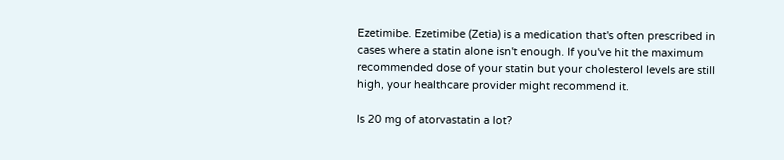Ezetimibe. Ezetimibe (Zetia) is a medication that's often prescribed in cases where a statin alone isn't enough. If you've hit the maximum recommended dose of your statin but your cholesterol levels are still high, your healthcare provider might recommend it.

Is 20 mg of atorvastatin a lot?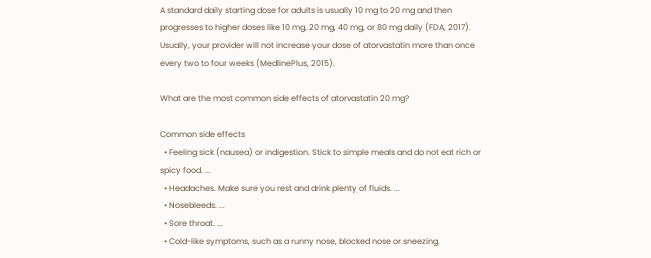A standard daily starting dose for adults is usually 10 mg to 20 mg and then progresses to higher doses like 10 mg, 20 mg, 40 mg, or 80 mg daily (FDA, 2017). Usually, your provider will not increase your dose of atorvastatin more than once every two to four weeks (MedlinePlus, 2015).

What are the most common side effects of atorvastatin 20 mg?

Common side effects
  • Feeling sick (nausea) or indigestion. Stick to simple meals and do not eat rich or spicy food. ...
  • Headaches. Make sure you rest and drink plenty of fluids. ...
  • Nosebleeds. ...
  • Sore throat. ...
  • Cold-like symptoms, such as a runny nose, blocked nose or sneezing.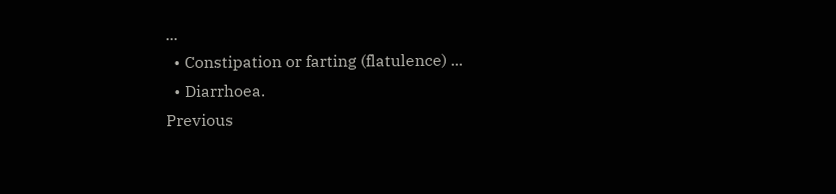...
  • Constipation or farting (flatulence) ...
  • Diarrhoea.
Previous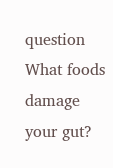question
What foods damage your gut?